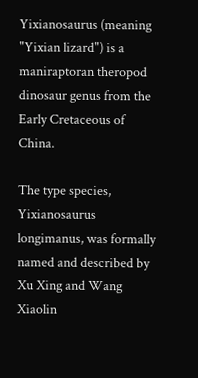Yixianosaurus (meaning "Yixian lizard") is a maniraptoran theropod dinosaur genus from the Early Cretaceous of China.

The type species, Yixianosaurus longimanus, was formally named and described by Xu Xing and Wang Xiaolin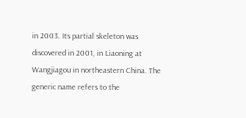in 2003. Its partial skeleton was discovered in 2001, in Liaoning at Wangjiagou in northeastern China. The generic name refers to the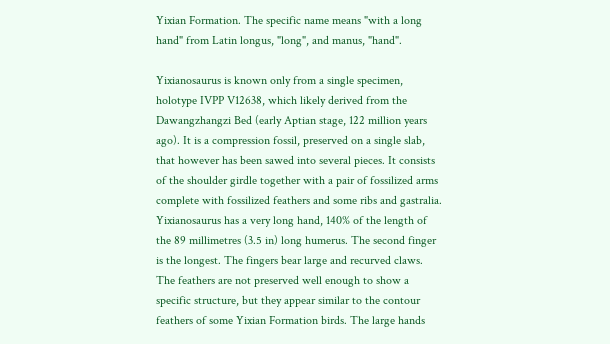Yixian Formation. The specific name means "with a long hand" from Latin longus, "long", and manus, "hand".

Yixianosaurus is known only from a single specimen, holotype IVPP V12638, which likely derived from the Dawangzhangzi Bed (early Aptian stage, 122 million years ago). It is a compression fossil, preserved on a single slab, that however has been sawed into several pieces. It consists of the shoulder girdle together with a pair of fossilized arms complete with fossilized feathers and some ribs and gastralia. Yixianosaurus has a very long hand, 140% of the length of the 89 millimetres (3.5 in) long humerus. The second finger is the longest. The fingers bear large and recurved claws. The feathers are not preserved well enough to show a specific structure, but they appear similar to the contour feathers of some Yixian Formation birds. The large hands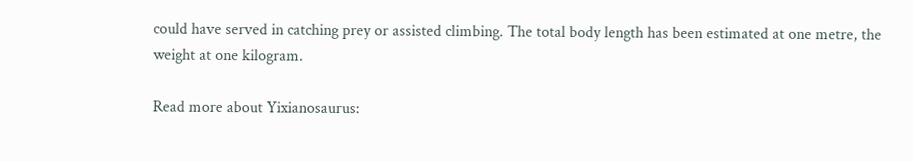could have served in catching prey or assisted climbing. The total body length has been estimated at one metre, the weight at one kilogram.

Read more about Yixianosaurus: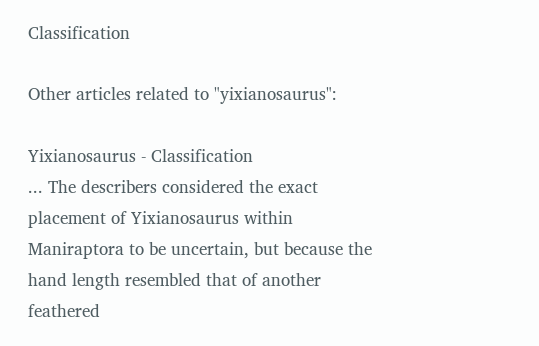Classification

Other articles related to "yixianosaurus":

Yixianosaurus - Classification
... The describers considered the exact placement of Yixianosaurus within Maniraptora to be uncertain, but because the hand length resembled that of another feathered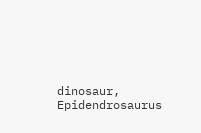dinosaur, Epidendrosaurus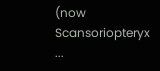(now Scansoriopteryx ...